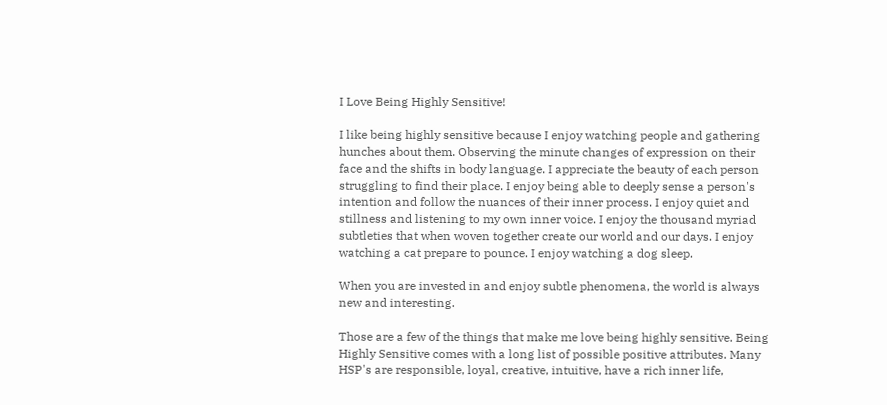I Love Being Highly Sensitive!

I like being highly sensitive because I enjoy watching people and gathering hunches about them. Observing the minute changes of expression on their face and the shifts in body language. I appreciate the beauty of each person struggling to find their place. I enjoy being able to deeply sense a person's intention and follow the nuances of their inner process. I enjoy quiet and stillness and listening to my own inner voice. I enjoy the thousand myriad subtleties that when woven together create our world and our days. I enjoy watching a cat prepare to pounce. I enjoy watching a dog sleep.

When you are invested in and enjoy subtle phenomena, the world is always new and interesting.

Those are a few of the things that make me love being highly sensitive. Being Highly Sensitive comes with a long list of possible positive attributes. Many HSP's are responsible, loyal, creative, intuitive, have a rich inner life,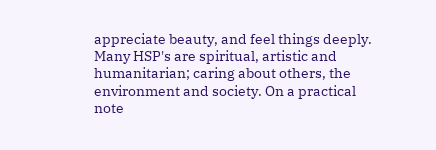appreciate beauty, and feel things deeply. Many HSP's are spiritual, artistic and humanitarian; caring about others, the environment and society. On a practical note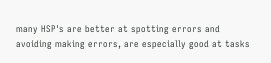many HSP's are better at spotting errors and avoiding making errors, are especially good at tasks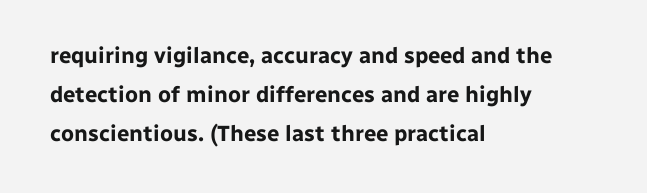requiring vigilance, accuracy and speed and the detection of minor differences and are highly conscientious. (These last three practical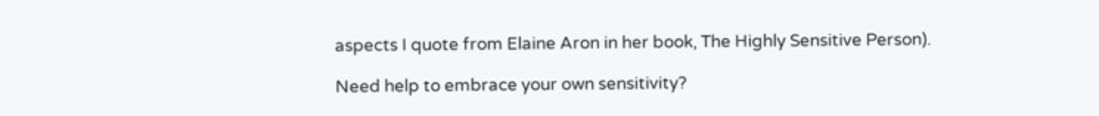aspects I quote from Elaine Aron in her book, The Highly Sensitive Person).

Need help to embrace your own sensitivity?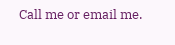Call me or email me.